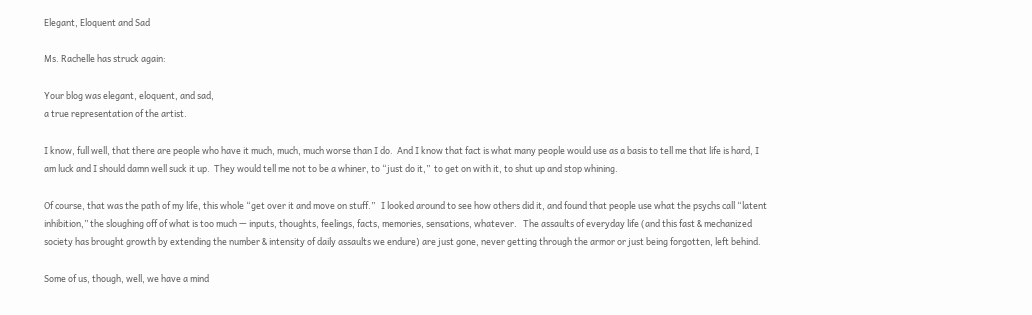Elegant, Eloquent and Sad

Ms. Rachelle has struck again:

Your blog was elegant, eloquent, and sad,
a true representation of the artist.

I know, full well, that there are people who have it much, much, much worse than I do.  And I know that fact is what many people would use as a basis to tell me that life is hard, I am luck and I should damn well suck it up.  They would tell me not to be a whiner, to “just do it,”  to get on with it, to shut up and stop whining.

Of course, that was the path of my life, this whole “get over it and move on stuff.”   I looked around to see how others did it, and found that people use what the psychs call “latent inhibition,” the sloughing off of what is too much — inputs, thoughts, feelings, facts, memories, sensations, whatever.   The assaults of everyday life (and this fast & mechanized society has brought growth by extending the number & intensity of daily assaults we endure) are just gone, never getting through the armor or just being forgotten, left behind.

Some of us, though, well, we have a mind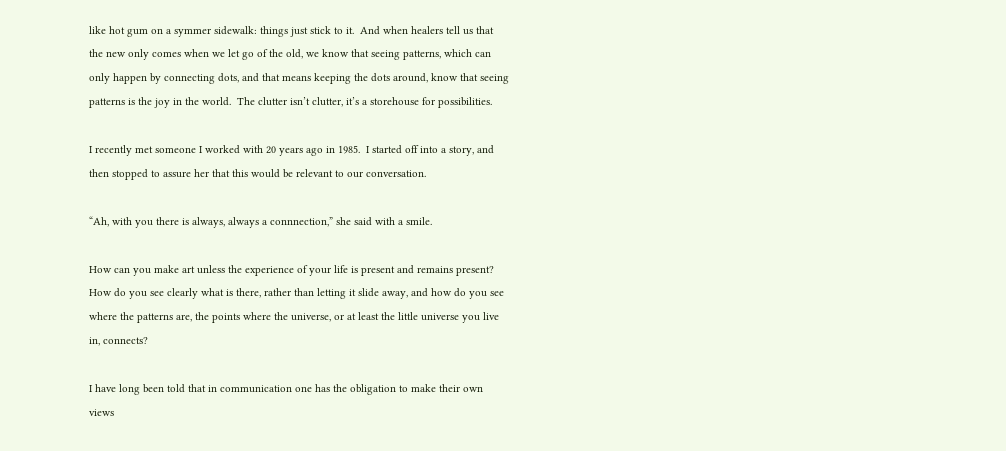like hot gum on a symmer sidewalk: things just stick to it.  And when healers tell us that the new only comes when we let go of the old, we know that seeing patterns, which can only happen by connecting dots, and that means keeping the dots around, know that seeing patterns is the joy in the world.  The clutter isn’t clutter, it’s a storehouse for possibilities.

I recently met someone I worked with 20 years ago in 1985.  I started off into a story, and then stopped to assure her that this would be relevant to our conversation.

“Ah, with you there is always, always a connnection,” she said with a smile.

How can you make art unless the experience of your life is present and remains present? How do you see clearly what is there, rather than letting it slide away, and how do you see where the patterns are, the points where the universe, or at least the little universe you live in, connects?

I have long been told that in communication one has the obligation to make their own views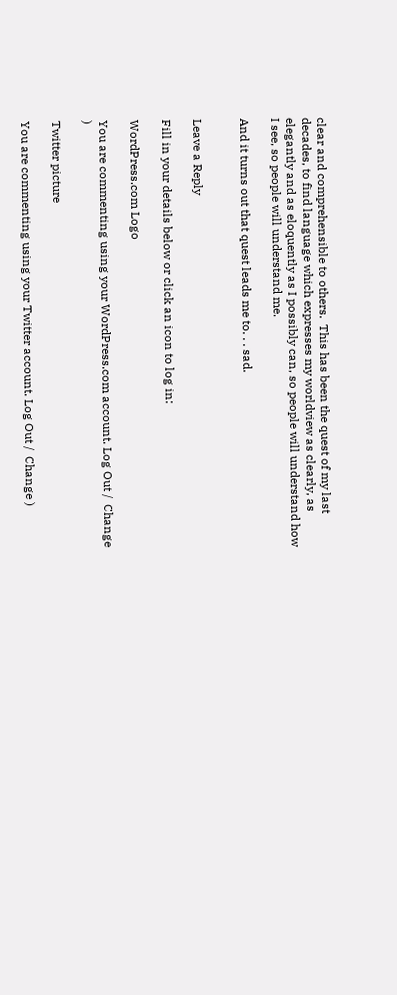clear and comprehensible to others.  This has been the quest of my last decades, to find language which expresses my worldview as clearly, as elegantly and as eloquently as I possibly can, so people will understand how I see, so people will understand me.

And it turns out that quest leads me to. . . sad.


Leave a Reply

Fill in your details below or click an icon to log in:

WordPress.com Logo

You are commenting using your WordPress.com account. Log Out /  Change )

Twitter picture

You are commenting using your Twitter account. Log Out /  Change )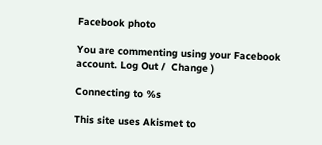Facebook photo

You are commenting using your Facebook account. Log Out /  Change )

Connecting to %s

This site uses Akismet to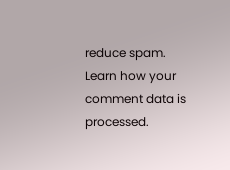reduce spam. Learn how your comment data is processed.